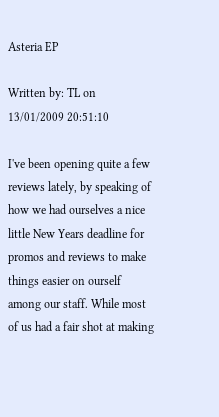Asteria EP

Written by: TL on 13/01/2009 20:51:10

I've been opening quite a few reviews lately, by speaking of how we had ourselves a nice little New Years deadline for promos and reviews to make things easier on ourself among our staff. While most of us had a fair shot at making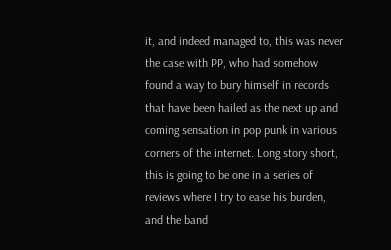it, and indeed managed to, this was never the case with PP, who had somehow found a way to bury himself in records that have been hailed as the next up and coming sensation in pop punk in various corners of the internet. Long story short, this is going to be one in a series of reviews where I try to ease his burden, and the band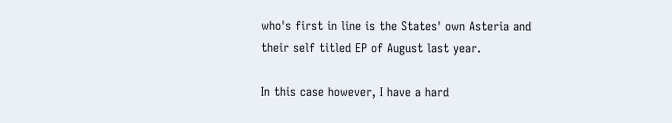who's first in line is the States' own Asteria and their self titled EP of August last year.

In this case however, I have a hard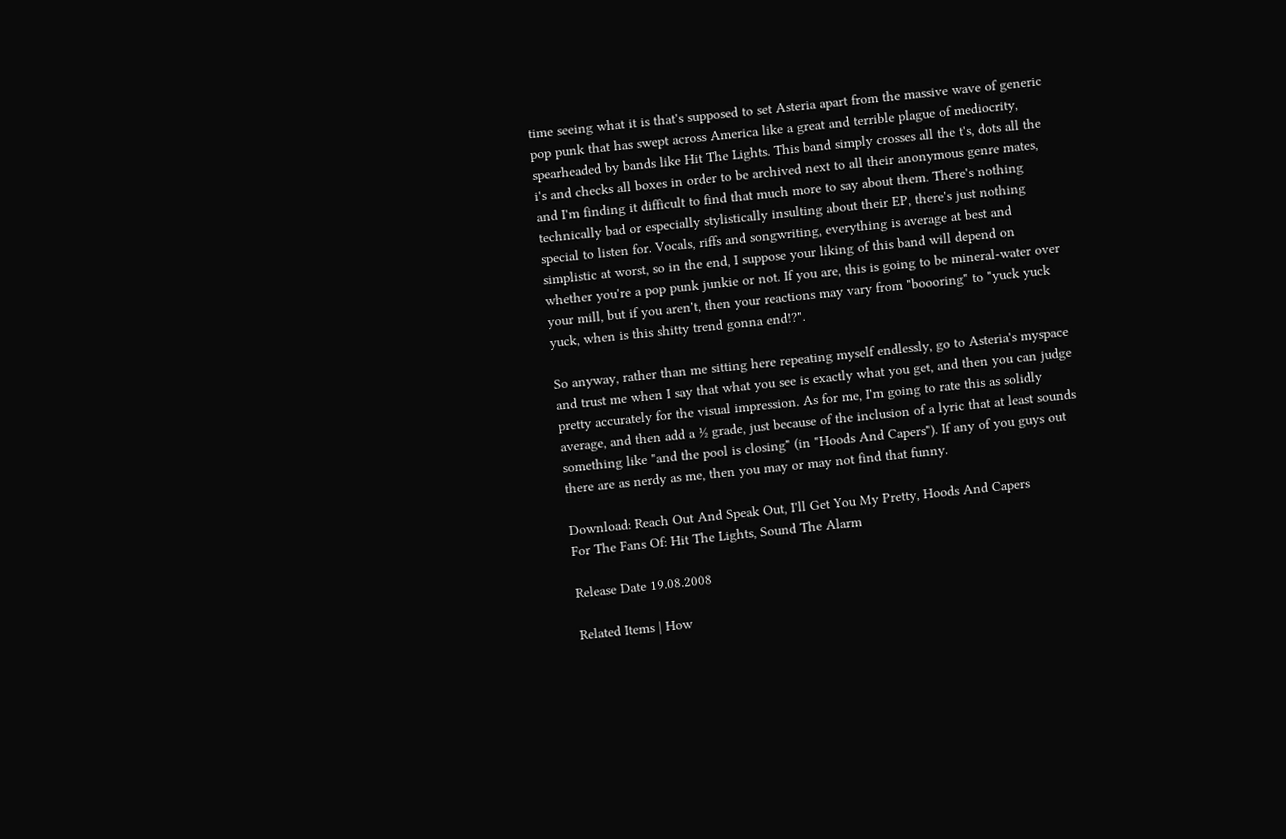time seeing what it is that's supposed to set Asteria apart from the massive wave of generic pop punk that has swept across America like a great and terrible plague of mediocrity, spearheaded by bands like Hit The Lights. This band simply crosses all the t's, dots all the i's and checks all boxes in order to be archived next to all their anonymous genre mates, and I'm finding it difficult to find that much more to say about them. There's nothing technically bad or especially stylistically insulting about their EP, there's just nothing special to listen for. Vocals, riffs and songwriting, everything is average at best and simplistic at worst, so in the end, I suppose your liking of this band will depend on whether you're a pop punk junkie or not. If you are, this is going to be mineral-water over your mill, but if you aren't, then your reactions may vary from "boooring" to "yuck yuck yuck, when is this shitty trend gonna end!?".

So anyway, rather than me sitting here repeating myself endlessly, go to Asteria's myspace and trust me when I say that what you see is exactly what you get, and then you can judge pretty accurately for the visual impression. As for me, I'm going to rate this as solidly average, and then add a ½ grade, just because of the inclusion of a lyric that at least sounds something like "and the pool is closing" (in "Hoods And Capers"). If any of you guys out there are as nerdy as me, then you may or may not find that funny.

Download: Reach Out And Speak Out, I'll Get You My Pretty, Hoods And Capers
For The Fans Of: Hit The Lights, Sound The Alarm

Release Date 19.08.2008

Related Items | How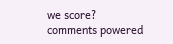we score?
comments powered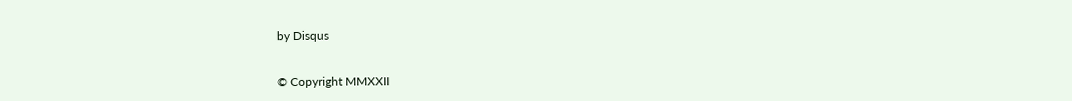by Disqus


© Copyright MMXXII